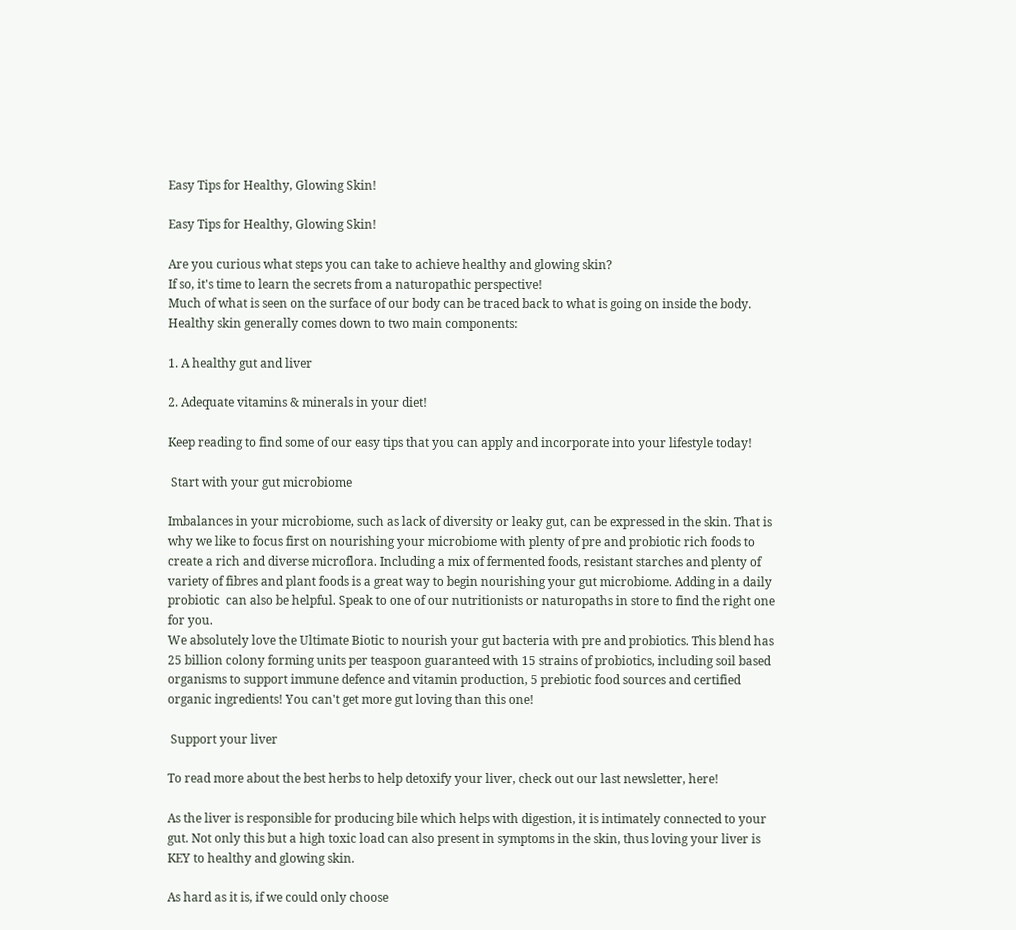Easy Tips for Healthy, Glowing Skin!

Easy Tips for Healthy, Glowing Skin!

Are you curious what steps you can take to achieve healthy and glowing skin?
If so, it's time to learn the secrets from a naturopathic perspective!
Much of what is seen on the surface of our body can be traced back to what is going on inside the body.
Healthy skin generally comes down to two main components:

1. A healthy gut and liver

2. Adequate vitamins & minerals in your diet!

Keep reading to find some of our easy tips that you can apply and incorporate into your lifestyle today!

 Start with your gut microbiome

Imbalances in your microbiome, such as lack of diversity or leaky gut, can be expressed in the skin. That is why we like to focus first on nourishing your microbiome with plenty of pre and probiotic rich foods to create a rich and diverse microflora. Including a mix of fermented foods, resistant starches and plenty of variety of fibres and plant foods is a great way to begin nourishing your gut microbiome. Adding in a daily probiotic  can also be helpful. Speak to one of our nutritionists or naturopaths in store to find the right one for you.
We absolutely love the Ultimate Biotic to nourish your gut bacteria with pre and probiotics. This blend has 25 billion colony forming units per teaspoon guaranteed with 15 strains of probiotics, including soil based organisms to support immune defence and vitamin production, 5 prebiotic food sources and certified organic ingredients! You can't get more gut loving than this one!

 Support your liver

To read more about the best herbs to help detoxify your liver, check out our last newsletter, here!

As the liver is responsible for producing bile which helps with digestion, it is intimately connected to your gut. Not only this but a high toxic load can also present in symptoms in the skin, thus loving your liver is KEY to healthy and glowing skin.

As hard as it is, if we could only choose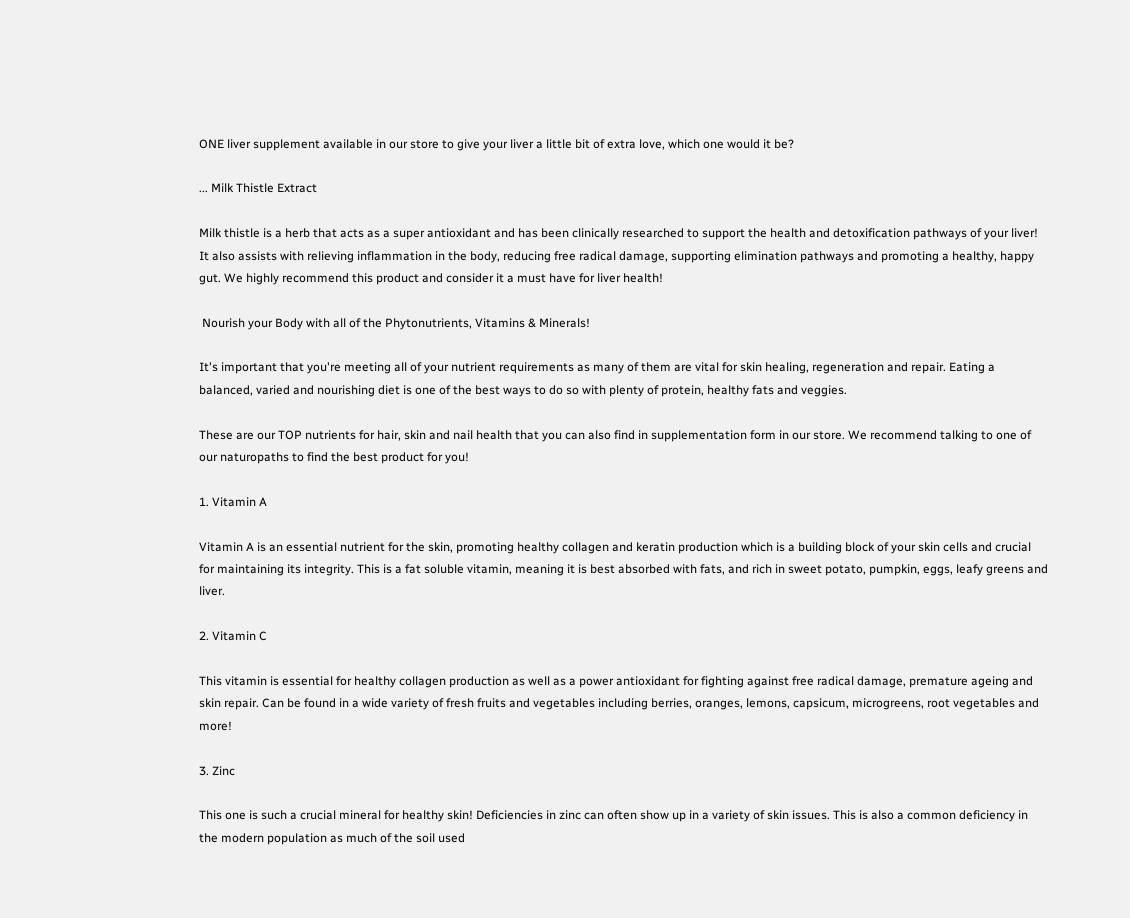ONE liver supplement available in our store to give your liver a little bit of extra love, which one would it be?

... Milk Thistle Extract

Milk thistle is a herb that acts as a super antioxidant and has been clinically researched to support the health and detoxification pathways of your liver! It also assists with relieving inflammation in the body, reducing free radical damage, supporting elimination pathways and promoting a healthy, happy gut. We highly recommend this product and consider it a must have for liver health!

 Nourish your Body with all of the Phytonutrients, Vitamins & Minerals!

It's important that you're meeting all of your nutrient requirements as many of them are vital for skin healing, regeneration and repair. Eating a balanced, varied and nourishing diet is one of the best ways to do so with plenty of protein, healthy fats and veggies.

These are our TOP nutrients for hair, skin and nail health that you can also find in supplementation form in our store. We recommend talking to one of our naturopaths to find the best product for you!

1. Vitamin A

Vitamin A is an essential nutrient for the skin, promoting healthy collagen and keratin production which is a building block of your skin cells and crucial for maintaining its integrity. This is a fat soluble vitamin, meaning it is best absorbed with fats, and rich in sweet potato, pumpkin, eggs, leafy greens and liver.

2. Vitamin C

This vitamin is essential for healthy collagen production as well as a power antioxidant for fighting against free radical damage, premature ageing and skin repair. Can be found in a wide variety of fresh fruits and vegetables including berries, oranges, lemons, capsicum, microgreens, root vegetables and more!

3. Zinc

This one is such a crucial mineral for healthy skin! Deficiencies in zinc can often show up in a variety of skin issues. This is also a common deficiency in the modern population as much of the soil used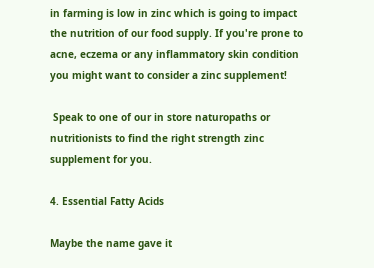in farming is low in zinc which is going to impact the nutrition of our food supply. If you're prone to acne, eczema or any inflammatory skin condition you might want to consider a zinc supplement!

 Speak to one of our in store naturopaths or nutritionists to find the right strength zinc  supplement for you.

4. Essential Fatty Acids

Maybe the name gave it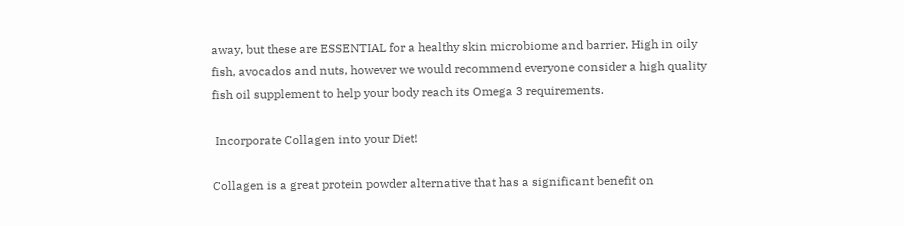away, but these are ESSENTIAL for a healthy skin microbiome and barrier. High in oily fish, avocados and nuts, however we would recommend everyone consider a high quality fish oil supplement to help your body reach its Omega 3 requirements.

 Incorporate Collagen into your Diet!

Collagen is a great protein powder alternative that has a significant benefit on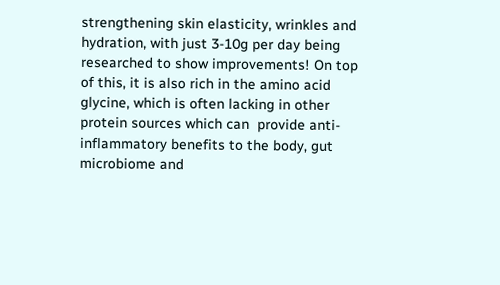strengthening skin elasticity, wrinkles and hydration, with just 3-10g per day being researched to show improvements! On top of this, it is also rich in the amino acid glycine, which is often lacking in other protein sources which can  provide anti-inflammatory benefits to the body, gut microbiome and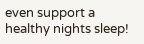even support a healthy nights sleep!